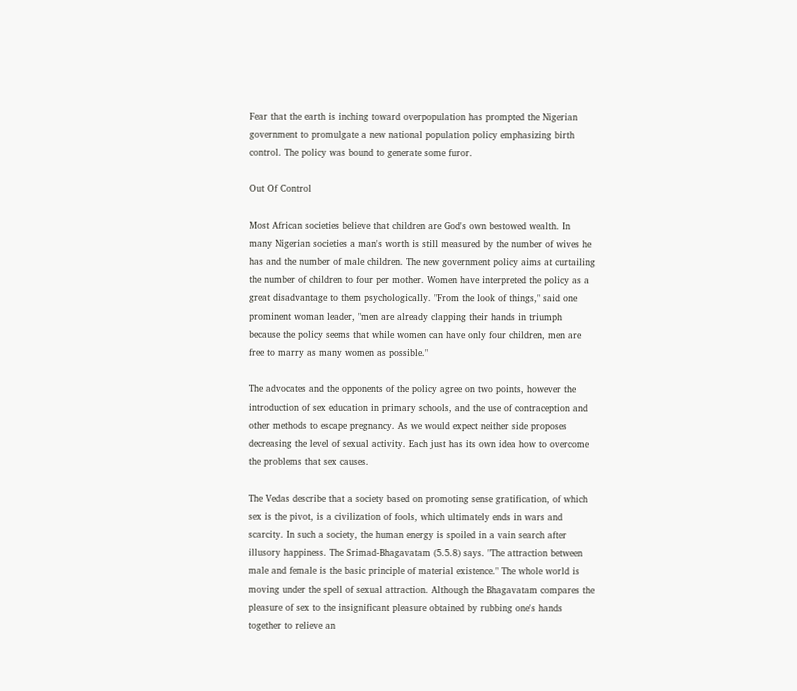Fear that the earth is inching toward overpopulation has prompted the Nigerian government to promulgate a new national population policy emphasizing birth control. The policy was bound to generate some furor.

Out Of Control

Most African societies believe that children are God's own bestowed wealth. In many Nigerian societies a man's worth is still measured by the number of wives he has and the number of male children. The new government policy aims at curtailing the number of children to four per mother. Women have interpreted the policy as a great disadvantage to them psychologically. "From the look of things," said one prominent woman leader, "men are already clapping their hands in triumph because the policy seems that while women can have only four children, men are free to marry as many women as possible."

The advocates and the opponents of the policy agree on two points, however the introduction of sex education in primary schools, and the use of contraception and other methods to escape pregnancy. As we would expect neither side proposes decreasing the level of sexual activity. Each just has its own idea how to overcome the problems that sex causes.

The Vedas describe that a society based on promoting sense gratification, of which sex is the pivot, is a civilization of fools, which ultimately ends in wars and scarcity. In such a society, the human energy is spoiled in a vain search after illusory happiness. The Srimad-Bhagavatam (5.5.8) says. "The attraction between male and female is the basic principle of material existence." The whole world is moving under the spell of sexual attraction. Although the Bhagavatam compares the pleasure of sex to the insignificant pleasure obtained by rubbing one's hands together to relieve an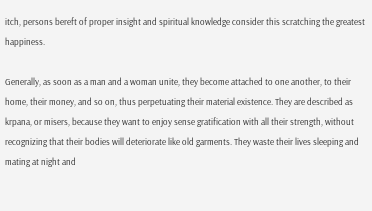itch, persons bereft of proper insight and spiritual knowledge consider this scratching the greatest happiness.

Generally, as soon as a man and a woman unite, they become attached to one another, to their home, their money, and so on, thus perpetuating their material existence. They are described as krpana, or misers, because they want to enjoy sense gratification with all their strength, without recognizing that their bodies will deteriorate like old garments. They waste their lives sleeping and mating at night and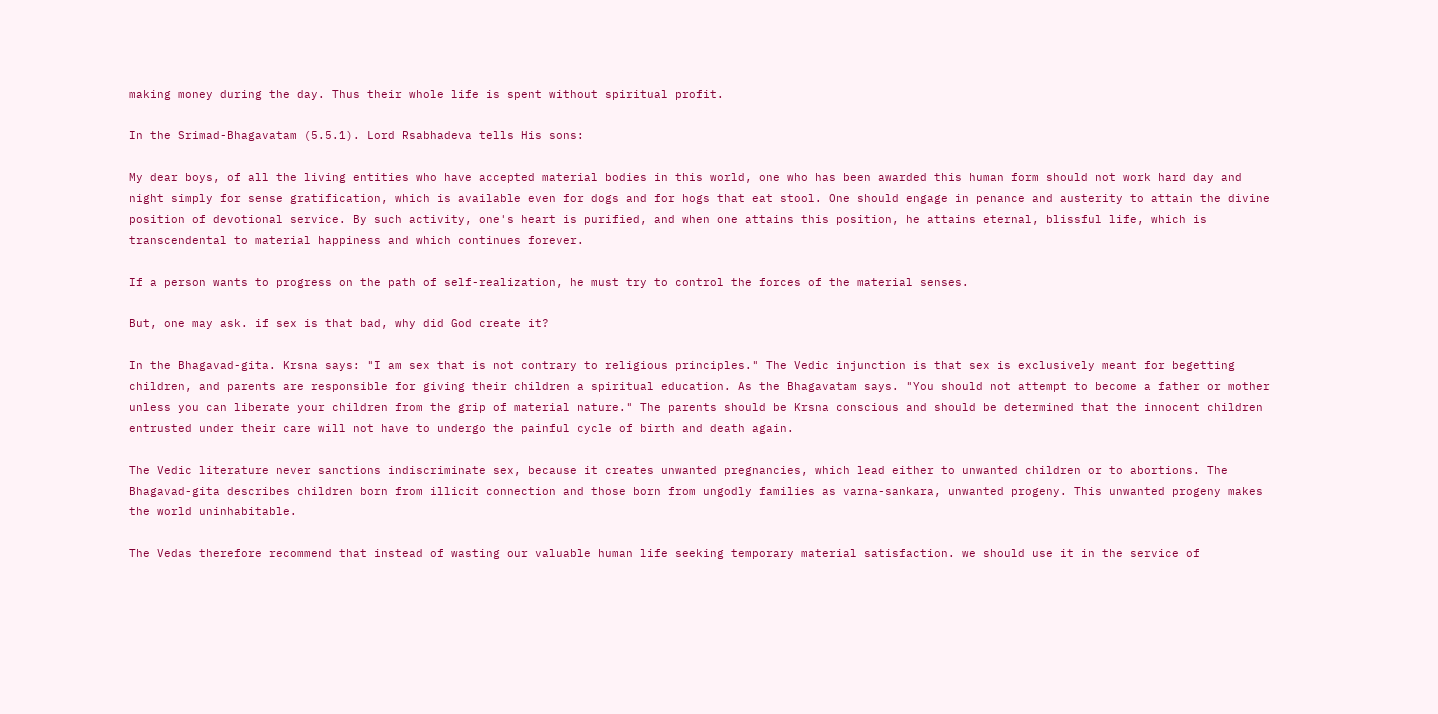making money during the day. Thus their whole life is spent without spiritual profit.

In the Srimad-Bhagavatam (5.5.1). Lord Rsabhadeva tells His sons:

My dear boys, of all the living entities who have accepted material bodies in this world, one who has been awarded this human form should not work hard day and night simply for sense gratification, which is available even for dogs and for hogs that eat stool. One should engage in penance and austerity to attain the divine position of devotional service. By such activity, one's heart is purified, and when one attains this position, he attains eternal, blissful life, which is transcendental to material happiness and which continues forever.

If a person wants to progress on the path of self-realization, he must try to control the forces of the material senses.

But, one may ask. if sex is that bad, why did God create it?

In the Bhagavad-gita. Krsna says: "I am sex that is not contrary to religious principles." The Vedic injunction is that sex is exclusively meant for begetting children, and parents are responsible for giving their children a spiritual education. As the Bhagavatam says. "You should not attempt to become a father or mother unless you can liberate your children from the grip of material nature." The parents should be Krsna conscious and should be determined that the innocent children entrusted under their care will not have to undergo the painful cycle of birth and death again.

The Vedic literature never sanctions indiscriminate sex, because it creates unwanted pregnancies, which lead either to unwanted children or to abortions. The Bhagavad-gita describes children born from illicit connection and those born from ungodly families as varna-sankara, unwanted progeny. This unwanted progeny makes the world uninhabitable.

The Vedas therefore recommend that instead of wasting our valuable human life seeking temporary material satisfaction. we should use it in the service of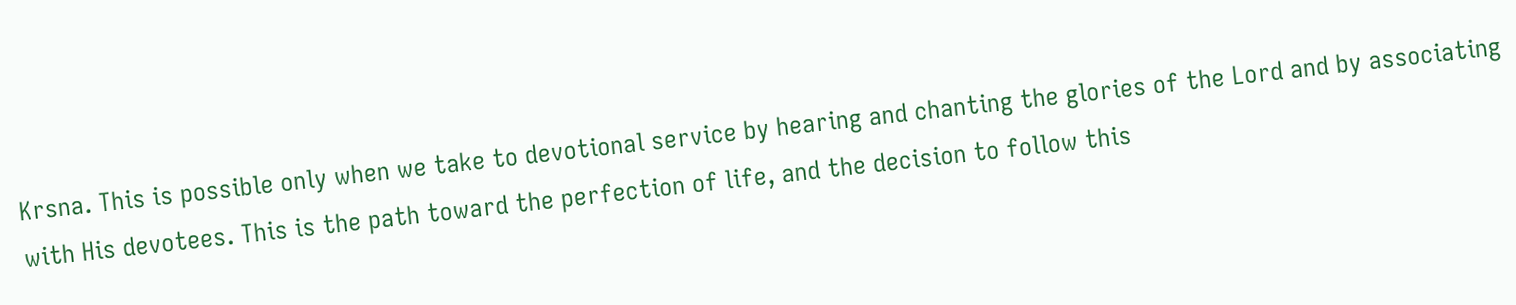Krsna. This is possible only when we take to devotional service by hearing and chanting the glories of the Lord and by associating with His devotees. This is the path toward the perfection of life, and the decision to follow this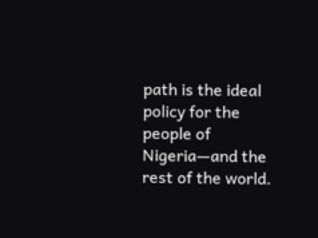path is the ideal policy for the people of Nigeria—and the rest of the world.